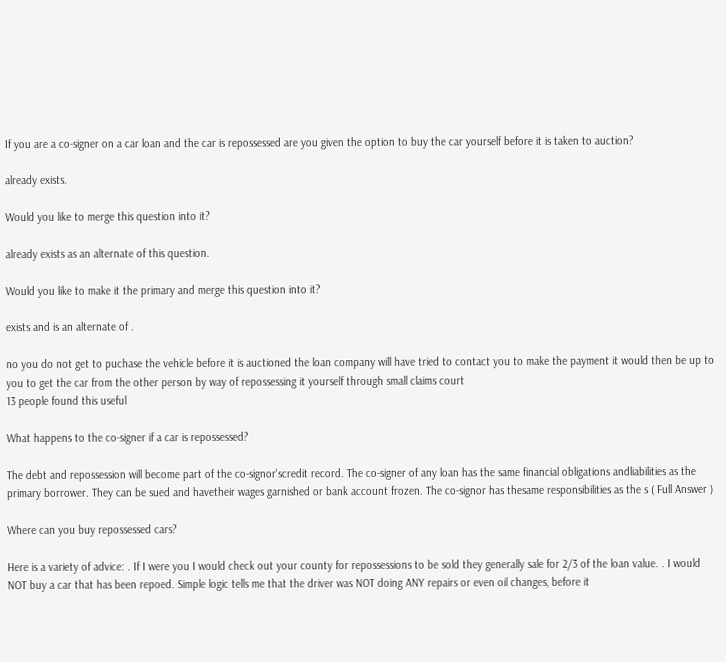If you are a co-signer on a car loan and the car is repossessed are you given the option to buy the car yourself before it is taken to auction?

already exists.

Would you like to merge this question into it?

already exists as an alternate of this question.

Would you like to make it the primary and merge this question into it?

exists and is an alternate of .

no you do not get to puchase the vehicle before it is auctioned the loan company will have tried to contact you to make the payment it would then be up to you to get the car from the other person by way of repossessing it yourself through small claims court
13 people found this useful

What happens to the co-signer if a car is repossessed?

The debt and repossession will become part of the co-signor'scredit record. The co-signer of any loan has the same financial obligations andliabilities as the primary borrower. They can be sued and havetheir wages garnished or bank account frozen. The co-signor has thesame responsibilities as the s ( Full Answer )

Where can you buy repossessed cars?

Here is a variety of advice: . If I were you I would check out your county for repossessions to be sold they generally sale for 2/3 of the loan value. . I would NOT buy a car that has been repoed. Simple logic tells me that the driver was NOT doing ANY repairs or even oil changes, before it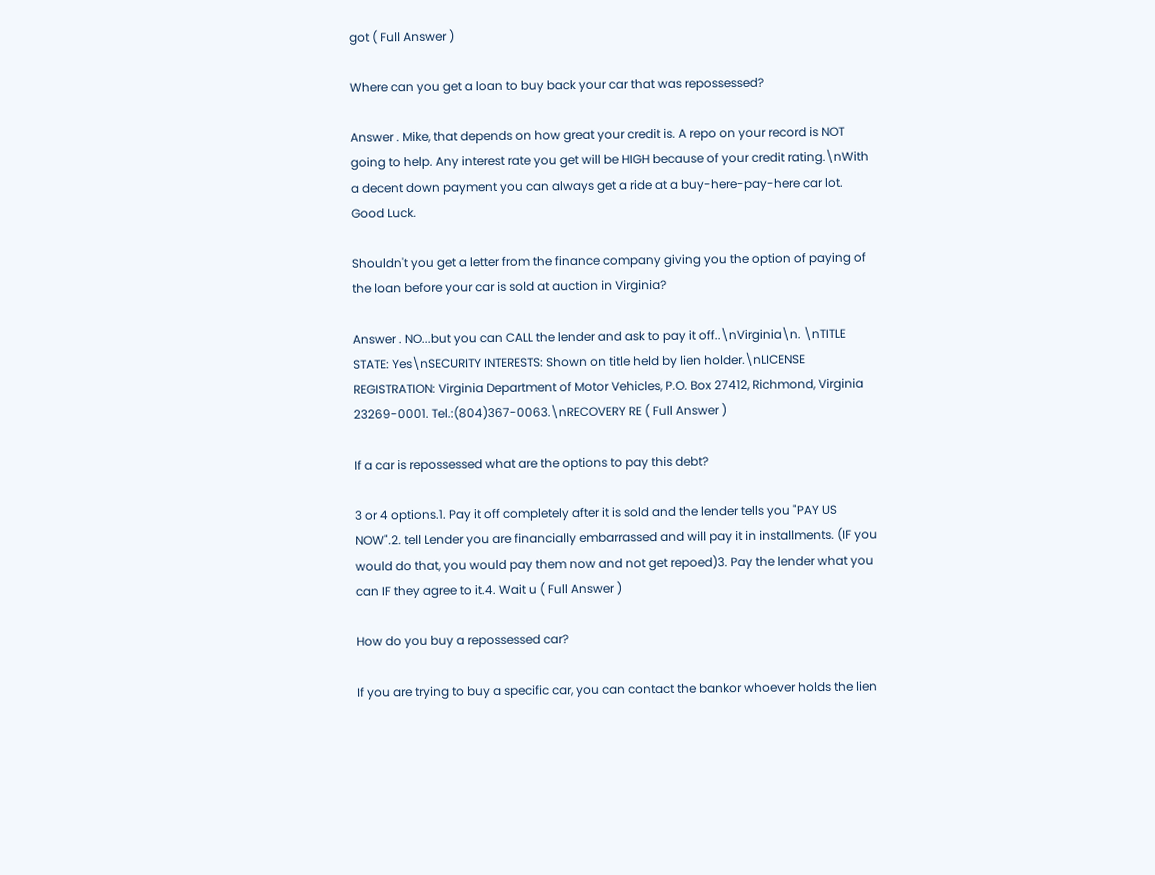got ( Full Answer )

Where can you get a loan to buy back your car that was repossessed?

Answer . Mike, that depends on how great your credit is. A repo on your record is NOT going to help. Any interest rate you get will be HIGH because of your credit rating.\nWith a decent down payment you can always get a ride at a buy-here-pay-here car lot. Good Luck.

Shouldn't you get a letter from the finance company giving you the option of paying of the loan before your car is sold at auction in Virginia?

Answer . NO...but you can CALL the lender and ask to pay it off..\nVirginia\n. \nTITLE STATE: Yes\nSECURITY INTERESTS: Shown on title held by lien holder.\nLICENSE REGISTRATION: Virginia Department of Motor Vehicles, P.O. Box 27412, Richmond, Virginia 23269-0001. Tel.:(804)367-0063.\nRECOVERY RE ( Full Answer )

If a car is repossessed what are the options to pay this debt?

3 or 4 options.1. Pay it off completely after it is sold and the lender tells you "PAY US NOW".2. tell Lender you are financially embarrassed and will pay it in installments. (IF you would do that, you would pay them now and not get repoed)3. Pay the lender what you can IF they agree to it.4. Wait u ( Full Answer )

How do you buy a repossessed car?

If you are trying to buy a specific car, you can contact the bankor whoever holds the lien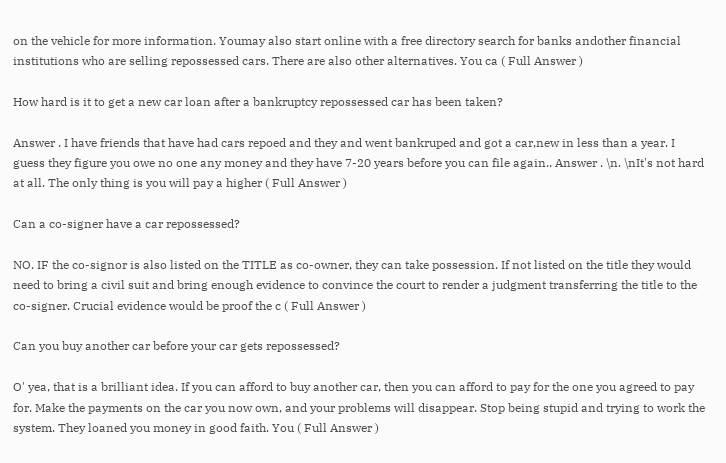on the vehicle for more information. Youmay also start online with a free directory search for banks andother financial institutions who are selling repossessed cars. There are also other alternatives. You ca ( Full Answer )

How hard is it to get a new car loan after a bankruptcy repossessed car has been taken?

Answer . I have friends that have had cars repoed and they and went bankruped and got a car,new in less than a year. I guess they figure you owe no one any money and they have 7-20 years before you can file again.. Answer . \n. \nIt's not hard at all. The only thing is you will pay a higher ( Full Answer )

Can a co-signer have a car repossessed?

NO. IF the co-signor is also listed on the TITLE as co-owner, they can take possession. If not listed on the title they would need to bring a civil suit and bring enough evidence to convince the court to render a judgment transferring the title to the co-signer. Crucial evidence would be proof the c ( Full Answer )

Can you buy another car before your car gets repossessed?

O' yea, that is a brilliant idea. If you can afford to buy another car, then you can afford to pay for the one you agreed to pay for. Make the payments on the car you now own, and your problems will disappear. Stop being stupid and trying to work the system. They loaned you money in good faith. You ( Full Answer )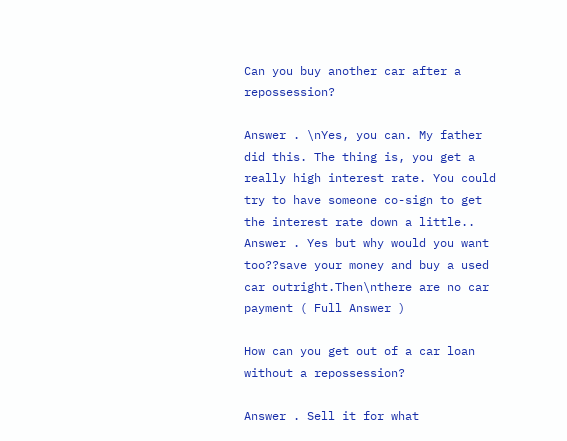Can you buy another car after a repossession?

Answer . \nYes, you can. My father did this. The thing is, you get a really high interest rate. You could try to have someone co-sign to get the interest rate down a little.. Answer . Yes but why would you want too??save your money and buy a used car outright.Then\nthere are no car payment ( Full Answer )

How can you get out of a car loan without a repossession?

Answer . Sell it for what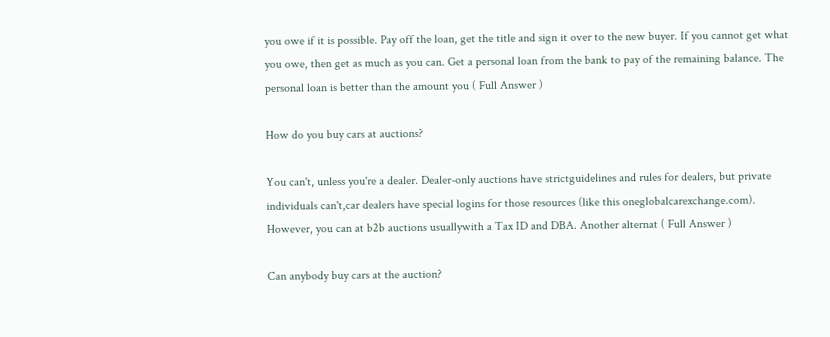you owe if it is possible. Pay off the loan, get the title and sign it over to the new buyer. If you cannot get what you owe, then get as much as you can. Get a personal loan from the bank to pay of the remaining balance. The personal loan is better than the amount you ( Full Answer )

How do you buy cars at auctions?

You can't, unless you're a dealer. Dealer-only auctions have strictguidelines and rules for dealers, but private individuals can't,car dealers have special logins for those resources (like this oneglobalcarexchange.com). However, you can at b2b auctions usuallywith a Tax ID and DBA. Another alternat ( Full Answer )

Can anybody buy cars at the auction?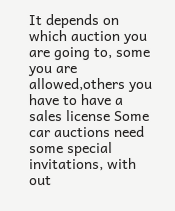It depends on which auction you are going to, some you are allowed,others you have to have a sales license Some car auctions need some special invitations, with out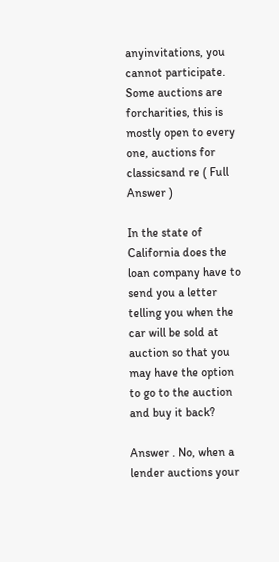anyinvitations, you cannot participate. Some auctions are forcharities, this is mostly open to every one, auctions for classicsand re ( Full Answer )

In the state of California does the loan company have to send you a letter telling you when the car will be sold at auction so that you may have the option to go to the auction and buy it back?

Answer . No, when a lender auctions your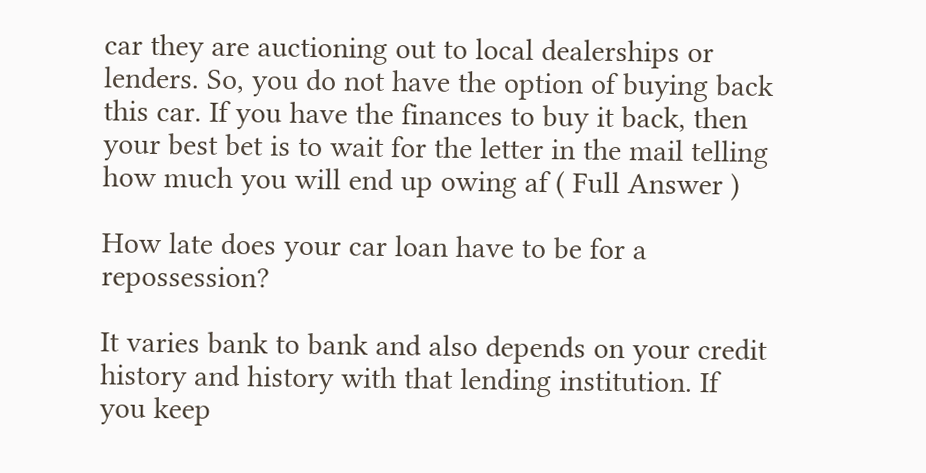car they are auctioning out to local dealerships or lenders. So, you do not have the option of buying back this car. If you have the finances to buy it back, then your best bet is to wait for the letter in the mail telling how much you will end up owing af ( Full Answer )

How late does your car loan have to be for a repossession?

It varies bank to bank and also depends on your credit history and history with that lending institution. If you keep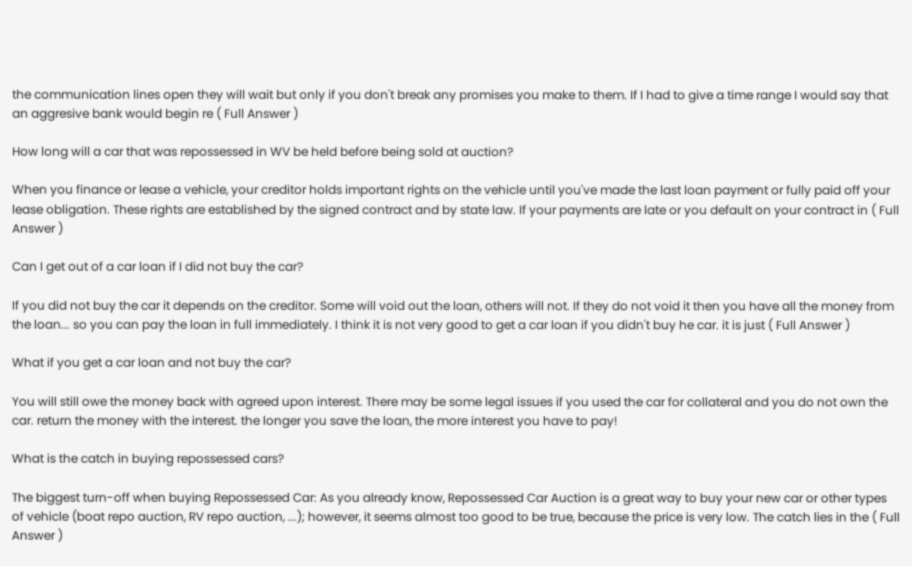the communication lines open they will wait but only if you don't break any promises you make to them. If I had to give a time range I would say that an aggresive bank would begin re ( Full Answer )

How long will a car that was repossessed in WV be held before being sold at auction?

When you finance or lease a vehicle, your creditor holds important rights on the vehicle until you've made the last loan payment or fully paid off your lease obligation. These rights are established by the signed contract and by state law. If your payments are late or you default on your contract in ( Full Answer )

Can I get out of a car loan if I did not buy the car?

If you did not buy the car it depends on the creditor. Some will void out the loan, others will not. If they do not void it then you have all the money from the loan... so you can pay the loan in full immediately. I think it is not very good to get a car loan if you didn't buy he car. it is just ( Full Answer )

What if you get a car loan and not buy the car?

You will still owe the money back with agreed upon interest. There may be some legal issues if you used the car for collateral and you do not own the car. return the money with the interest. the longer you save the loan, the more interest you have to pay!

What is the catch in buying repossessed cars?

The biggest turn-off when buying Repossessed Car: As you already know, Repossessed Car Auction is a great way to buy your new car or other types of vehicle (boat repo auction, RV repo auction, ...); however, it seems almost too good to be true, because the price is very low. The catch lies in the ( Full Answer )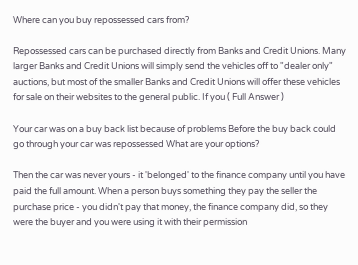Where can you buy repossessed cars from?

Repossessed cars can be purchased directly from Banks and Credit Unions. Many larger Banks and Credit Unions will simply send the vehicles off to "dealer only" auctions, but most of the smaller Banks and Credit Unions will offer these vehicles for sale on their websites to the general public. If you ( Full Answer )

Your car was on a buy back list because of problems Before the buy back could go through your car was repossessed What are your options?

Then the car was never yours - it 'belonged' to the finance company until you have paid the full amount. When a person buys something they pay the seller the purchase price - you didn't pay that money, the finance company did, so they were the buyer and you were using it with their permission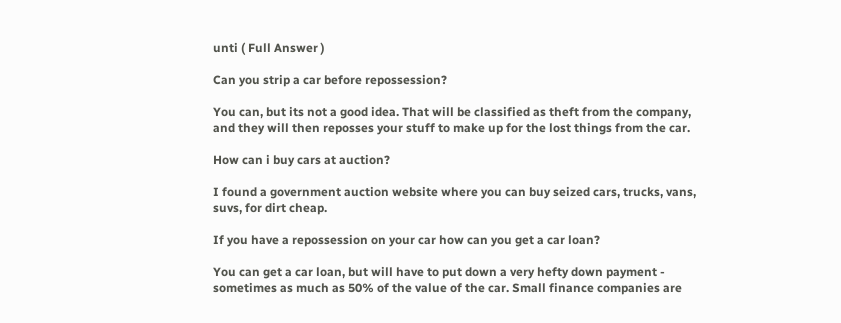unti ( Full Answer )

Can you strip a car before repossession?

You can, but its not a good idea. That will be classified as theft from the company, and they will then reposses your stuff to make up for the lost things from the car.

How can i buy cars at auction?

I found a government auction website where you can buy seized cars, trucks, vans, suvs, for dirt cheap.

If you have a repossession on your car how can you get a car loan?

You can get a car loan, but will have to put down a very hefty down payment - sometimes as much as 50% of the value of the car. Small finance companies are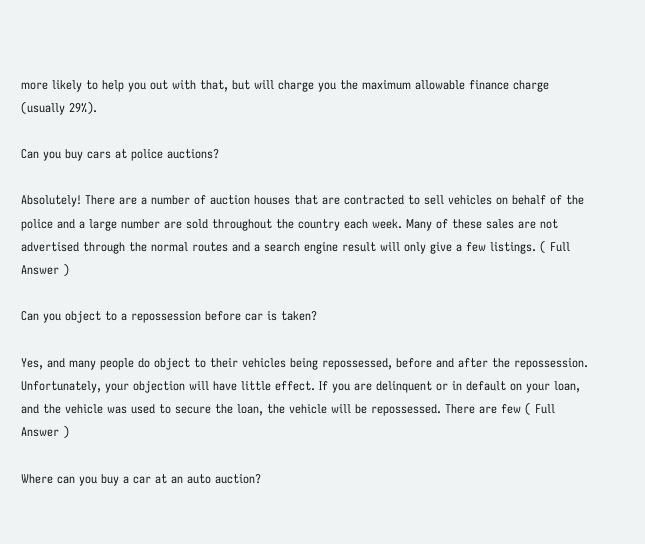more likely to help you out with that, but will charge you the maximum allowable finance charge (usually 29%).

Can you buy cars at police auctions?

Absolutely! There are a number of auction houses that are contracted to sell vehicles on behalf of the police and a large number are sold throughout the country each week. Many of these sales are not advertised through the normal routes and a search engine result will only give a few listings. ( Full Answer )

Can you object to a repossession before car is taken?

Yes, and many people do object to their vehicles being repossessed, before and after the repossession. Unfortunately, your objection will have little effect. If you are delinquent or in default on your loan, and the vehicle was used to secure the loan, the vehicle will be repossessed. There are few ( Full Answer )

Where can you buy a car at an auto auction?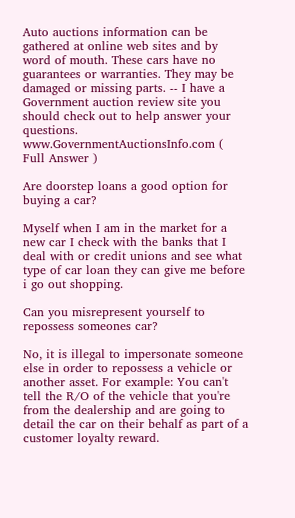Auto auctions information can be gathered at online web sites and by word of mouth. These cars have no guarantees or warranties. They may be damaged or missing parts. -- I have a Government auction review site you should check out to help answer your questions. www.GovernmentAuctionsInfo.com ( Full Answer )

Are doorstep loans a good option for buying a car?

Myself when I am in the market for a new car I check with the banks that I deal with or credit unions and see what type of car loan they can give me before i go out shopping.

Can you misrepresent yourself to repossess someones car?

No, it is illegal to impersonate someone else in order to repossess a vehicle or another asset. For example: You can't tell the R/O of the vehicle that you're from the dealership and are going to detail the car on their behalf as part of a customer loyalty reward.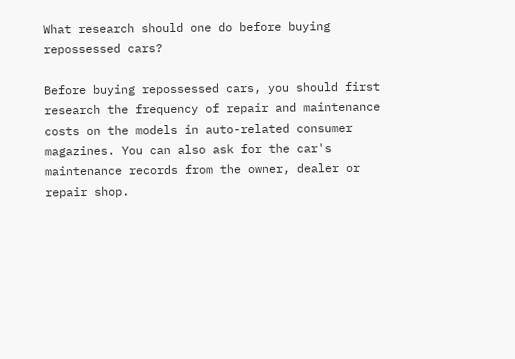What research should one do before buying repossessed cars?

Before buying repossessed cars, you should first research the frequency of repair and maintenance costs on the models in auto-related consumer magazines. You can also ask for the car's maintenance records from the owner, dealer or repair shop.